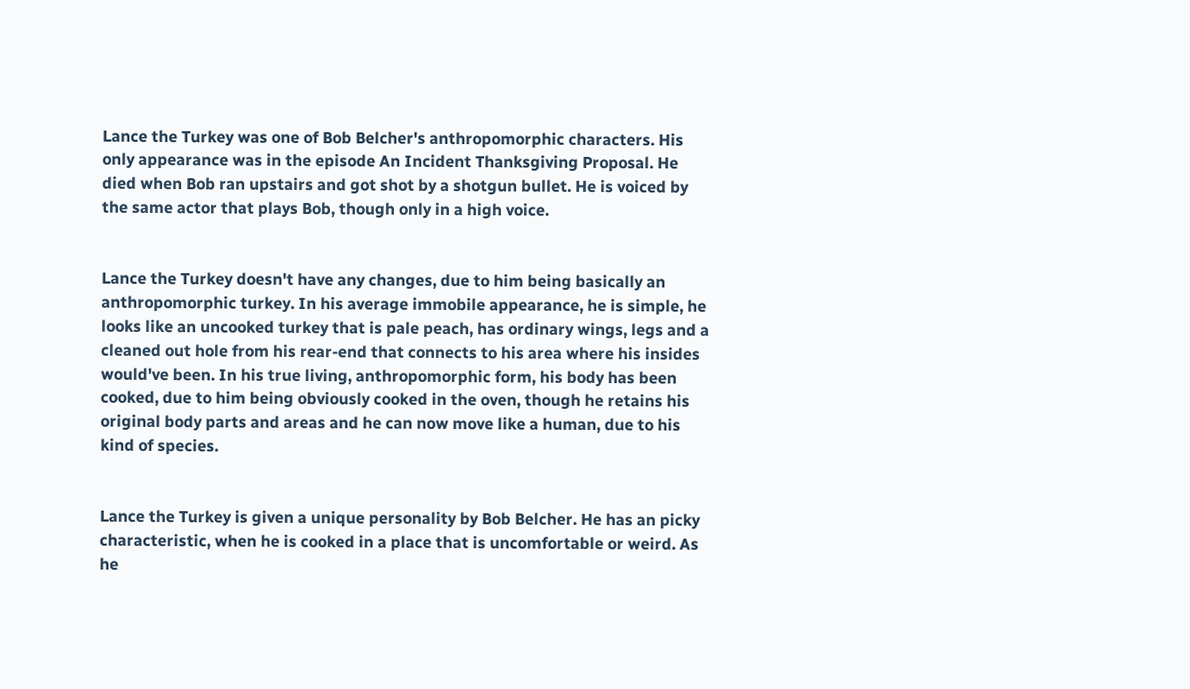Lance the Turkey was one of Bob Belcher's anthropomorphic characters. His only appearance was in the episode An Incident Thanksgiving Proposal. He died when Bob ran upstairs and got shot by a shotgun bullet. He is voiced by the same actor that plays Bob, though only in a high voice.


Lance the Turkey doesn't have any changes, due to him being basically an anthropomorphic turkey. In his average immobile appearance, he is simple, he looks like an uncooked turkey that is pale peach, has ordinary wings, legs and a cleaned out hole from his rear-end that connects to his area where his insides would've been. In his true living, anthropomorphic form, his body has been cooked, due to him being obviously cooked in the oven, though he retains his original body parts and areas and he can now move like a human, due to his kind of species.


Lance the Turkey is given a unique personality by Bob Belcher. He has an picky characteristic, when he is cooked in a place that is uncomfortable or weird. As he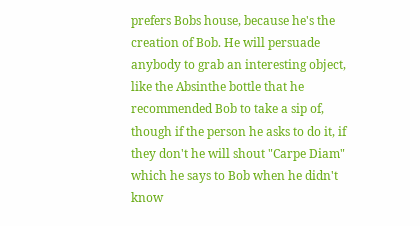prefers Bobs house, because he's the creation of Bob. He will persuade anybody to grab an interesting object, like the Absinthe bottle that he recommended Bob to take a sip of, though if the person he asks to do it, if they don't he will shout "Carpe Diam" which he says to Bob when he didn't know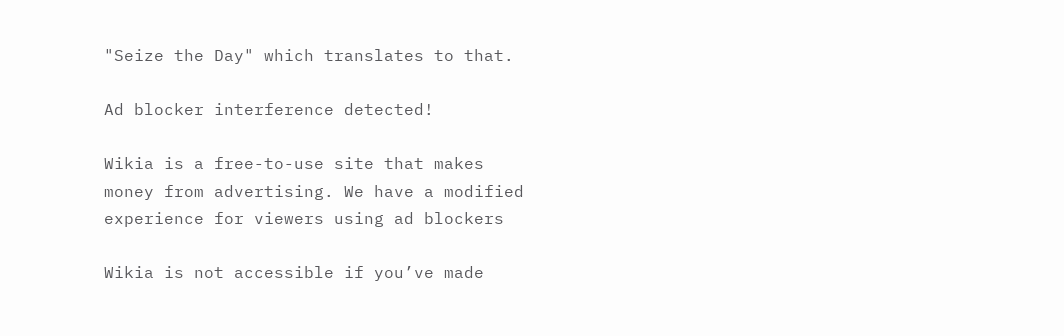"Seize the Day" which translates to that.

Ad blocker interference detected!

Wikia is a free-to-use site that makes money from advertising. We have a modified experience for viewers using ad blockers

Wikia is not accessible if you’ve made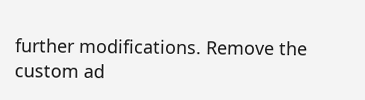further modifications. Remove the custom ad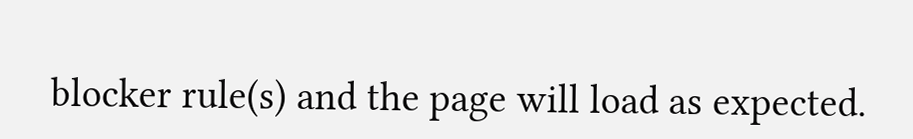blocker rule(s) and the page will load as expected.